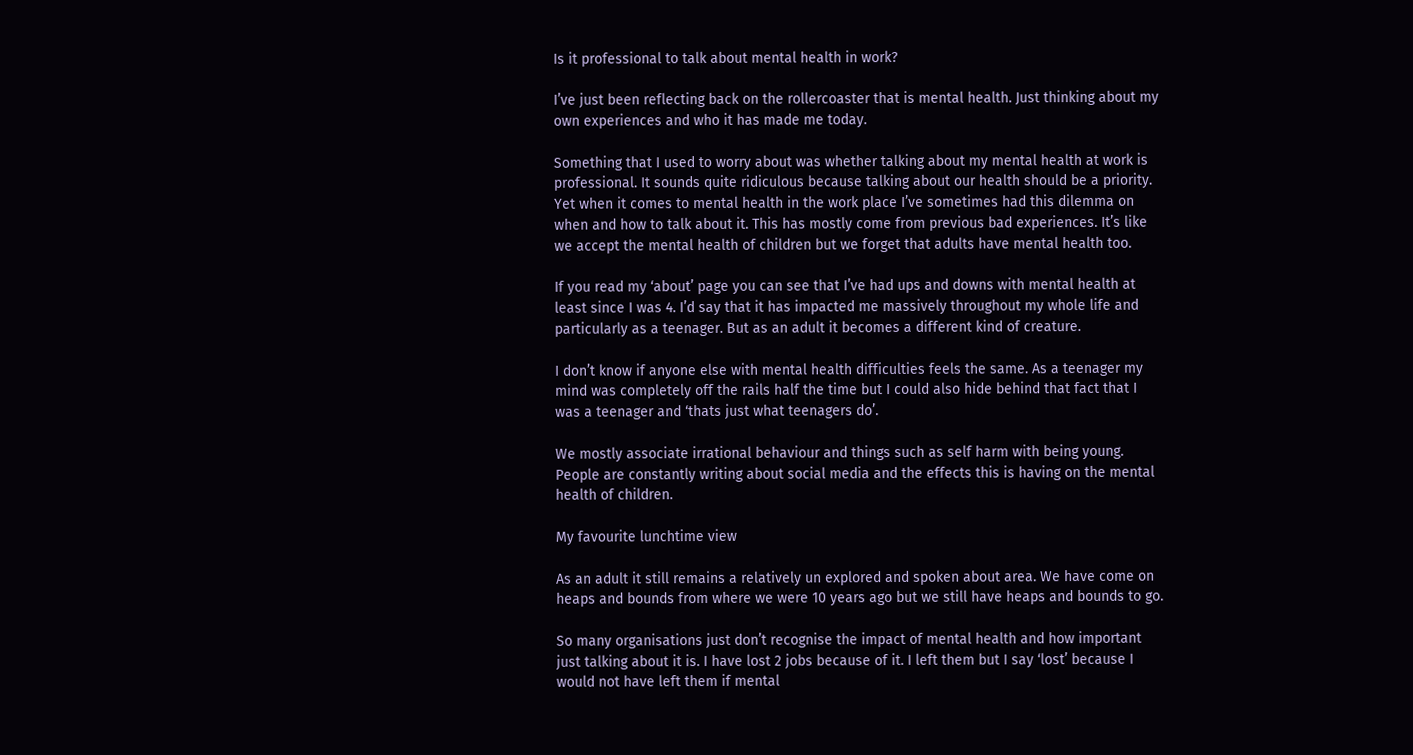Is it professional to talk about mental health in work?

I’ve just been reflecting back on the rollercoaster that is mental health. Just thinking about my own experiences and who it has made me today.

Something that I used to worry about was whether talking about my mental health at work is professional. It sounds quite ridiculous because talking about our health should be a priority. Yet when it comes to mental health in the work place I’ve sometimes had this dilemma on when and how to talk about it. This has mostly come from previous bad experiences. It’s like we accept the mental health of children but we forget that adults have mental health too.

If you read my ‘about’ page you can see that I’ve had ups and downs with mental health at least since I was 4. I’d say that it has impacted me massively throughout my whole life and particularly as a teenager. But as an adult it becomes a different kind of creature.

I don’t know if anyone else with mental health difficulties feels the same. As a teenager my mind was completely off the rails half the time but I could also hide behind that fact that I was a teenager and ‘thats just what teenagers do’.

We mostly associate irrational behaviour and things such as self harm with being young. People are constantly writing about social media and the effects this is having on the mental health of children.

My favourite lunchtime view

As an adult it still remains a relatively un explored and spoken about area. We have come on heaps and bounds from where we were 10 years ago but we still have heaps and bounds to go.

So many organisations just don’t recognise the impact of mental health and how important just talking about it is. I have lost 2 jobs because of it. I left them but I say ‘lost’ because I would not have left them if mental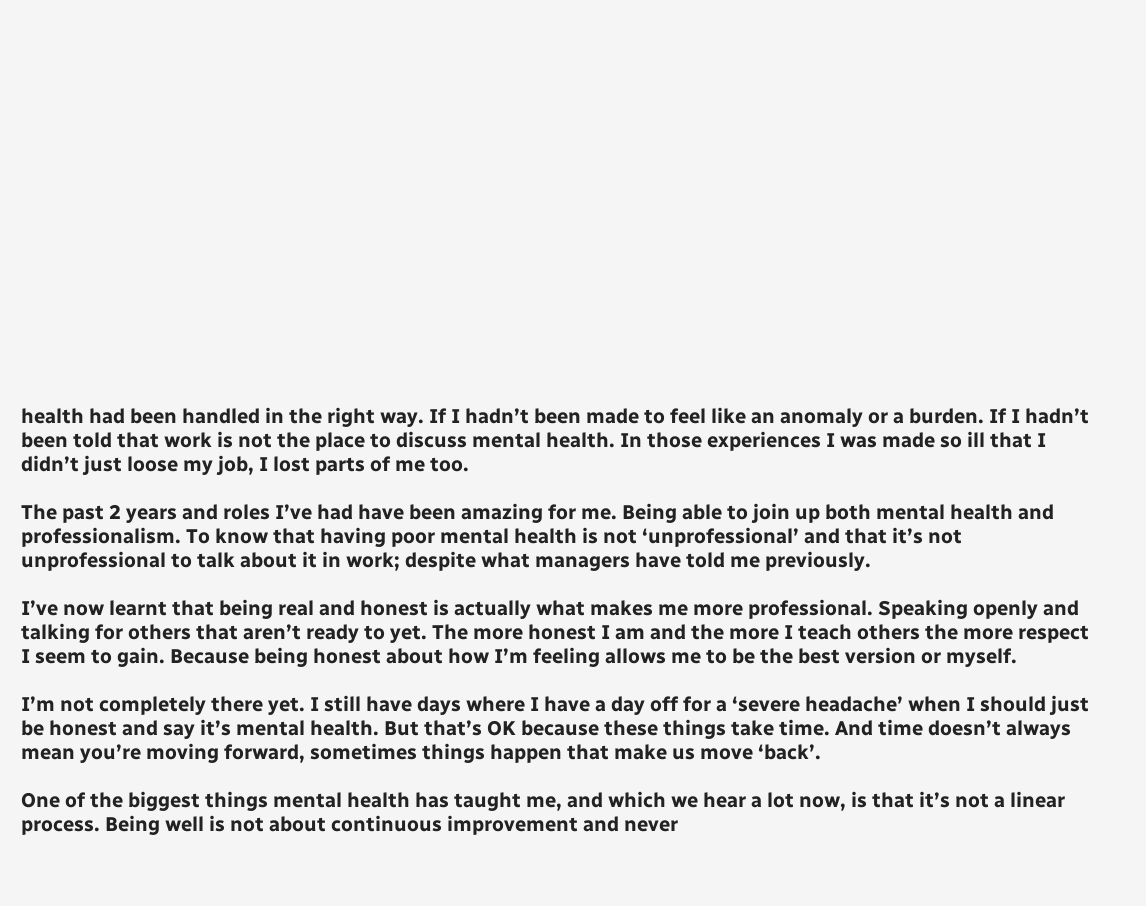health had been handled in the right way. If I hadn’t been made to feel like an anomaly or a burden. If I hadn’t been told that work is not the place to discuss mental health. In those experiences I was made so ill that I didn’t just loose my job, I lost parts of me too.

The past 2 years and roles I’ve had have been amazing for me. Being able to join up both mental health and professionalism. To know that having poor mental health is not ‘unprofessional’ and that it’s not unprofessional to talk about it in work; despite what managers have told me previously.

I’ve now learnt that being real and honest is actually what makes me more professional. Speaking openly and talking for others that aren’t ready to yet. The more honest I am and the more I teach others the more respect I seem to gain. Because being honest about how I’m feeling allows me to be the best version or myself.

I’m not completely there yet. I still have days where I have a day off for a ‘severe headache’ when I should just be honest and say it’s mental health. But that’s OK because these things take time. And time doesn’t always mean you’re moving forward, sometimes things happen that make us move ‘back’.

One of the biggest things mental health has taught me, and which we hear a lot now, is that it’s not a linear process. Being well is not about continuous improvement and never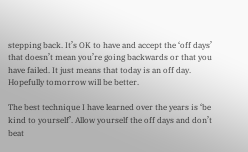stepping back. It’s OK to have and accept the ‘off days’ that doesn’t mean you’re going backwards or that you have failed. It just means that today is an off day. Hopefully tomorrow will be better.

The best technique I have learned over the years is ‘be kind to yourself’. Allow yourself the off days and don’t beat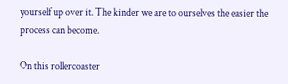yourself up over it. The kinder we are to ourselves the easier the process can become.

On this rollercoaster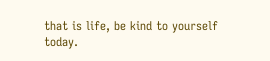that is life, be kind to yourself today.